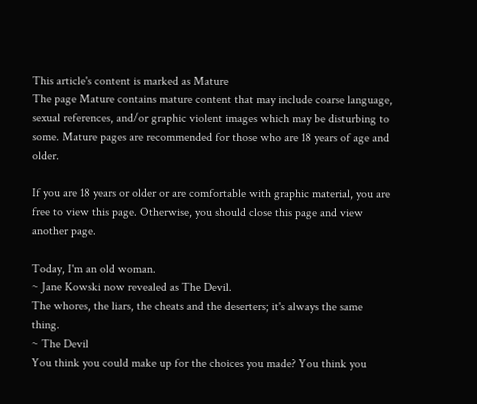This article's content is marked as Mature
The page Mature contains mature content that may include coarse language, sexual references, and/or graphic violent images which may be disturbing to some. Mature pages are recommended for those who are 18 years of age and older.

If you are 18 years or older or are comfortable with graphic material, you are free to view this page. Otherwise, you should close this page and view another page.

Today, I'm an old woman.
~ Jane Kowski now revealed as The Devil.
The whores, the liars, the cheats and the deserters; it's always the same thing.
~ The Devil
You think you could make up for the choices you made? You think you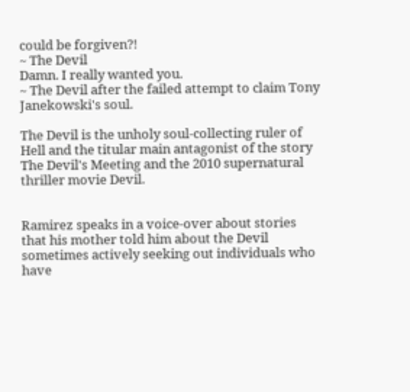could be forgiven?!
~ The Devil
Damn. I really wanted you.
~ The Devil after the failed attempt to claim Tony Janekowski's soul.

The Devil is the unholy soul-collecting ruler of Hell and the titular main antagonist of the story The Devil's Meeting and the 2010 supernatural thriller movie Devil.


Ramirez speaks in a voice-over about stories that his mother told him about the Devil sometimes actively seeking out individuals who have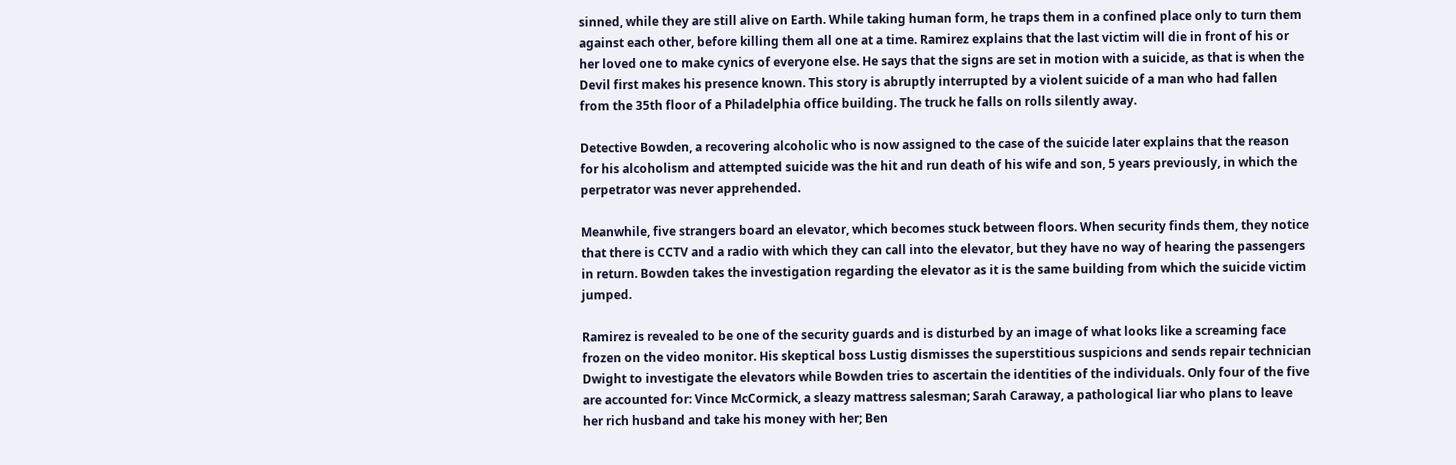sinned, while they are still alive on Earth. While taking human form, he traps them in a confined place only to turn them against each other, before killing them all one at a time. Ramirez explains that the last victim will die in front of his or her loved one to make cynics of everyone else. He says that the signs are set in motion with a suicide, as that is when the Devil first makes his presence known. This story is abruptly interrupted by a violent suicide of a man who had fallen from the 35th floor of a Philadelphia office building. The truck he falls on rolls silently away.

Detective Bowden, a recovering alcoholic who is now assigned to the case of the suicide later explains that the reason for his alcoholism and attempted suicide was the hit and run death of his wife and son, 5 years previously, in which the perpetrator was never apprehended.

Meanwhile, five strangers board an elevator, which becomes stuck between floors. When security finds them, they notice that there is CCTV and a radio with which they can call into the elevator, but they have no way of hearing the passengers in return. Bowden takes the investigation regarding the elevator as it is the same building from which the suicide victim jumped.

Ramirez is revealed to be one of the security guards and is disturbed by an image of what looks like a screaming face frozen on the video monitor. His skeptical boss Lustig dismisses the superstitious suspicions and sends repair technician Dwight to investigate the elevators while Bowden tries to ascertain the identities of the individuals. Only four of the five are accounted for: Vince McCormick, a sleazy mattress salesman; Sarah Caraway, a pathological liar who plans to leave her rich husband and take his money with her; Ben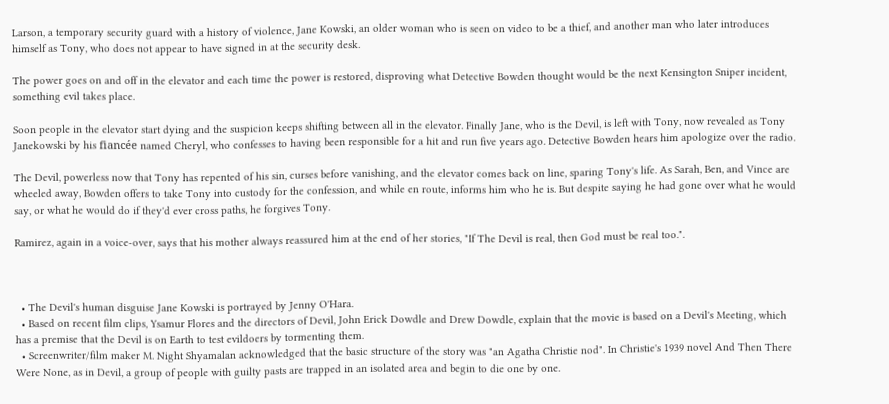Larson, a temporary security guard with a history of violence, Jane Kowski, an older woman who is seen on video to be a thief, and another man who later introduces himself as Tony, who does not appear to have signed in at the security desk.

The power goes on and off in the elevator and each time the power is restored, disproving what Detective Bowden thought would be the next Kensington Sniper incident, something evil takes place.

Soon people in the elevator start dying and the suspicion keeps shifting between all in the elevator. Finally Jane, who is the Devil, is left with Tony, now revealed as Tony Janekowski by his fiancée named Cheryl, who confesses to having been responsible for a hit and run five years ago. Detective Bowden hears him apologize over the radio.

The Devil, powerless now that Tony has repented of his sin, curses before vanishing, and the elevator comes back on line, sparing Tony's life. As Sarah, Ben, and Vince are wheeled away, Bowden offers to take Tony into custody for the confession, and while en route, informs him who he is. But despite saying he had gone over what he would say, or what he would do if they'd ever cross paths, he forgives Tony.

Ramirez, again in a voice-over, says that his mother always reassured him at the end of her stories, "If The Devil is real, then God must be real too.".



  • The Devil's human disguise Jane Kowski is portrayed by Jenny O'Hara.
  • Based on recent film clips, Ysamur Flores and the directors of Devil, John Erick Dowdle and Drew Dowdle, explain that the movie is based on a Devil's Meeting, which has a premise that the Devil is on Earth to test evildoers by tormenting them.
  • Screenwriter/film maker M. Night Shyamalan acknowledged that the basic structure of the story was "an Agatha Christie nod". In Christie's 1939 novel And Then There Were None, as in Devil, a group of people with guilty pasts are trapped in an isolated area and begin to die one by one.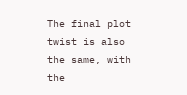The final plot twist is also the same, with the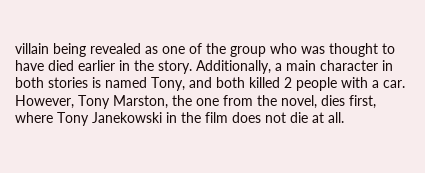villain being revealed as one of the group who was thought to have died earlier in the story. Additionally, a main character in both stories is named Tony, and both killed 2 people with a car. However, Tony Marston, the one from the novel, dies first, where Tony Janekowski in the film does not die at all.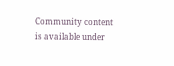Community content is available under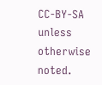CC-BY-SA unless otherwise noted.